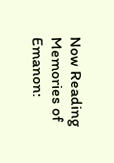Now Reading
Memories of Emanon: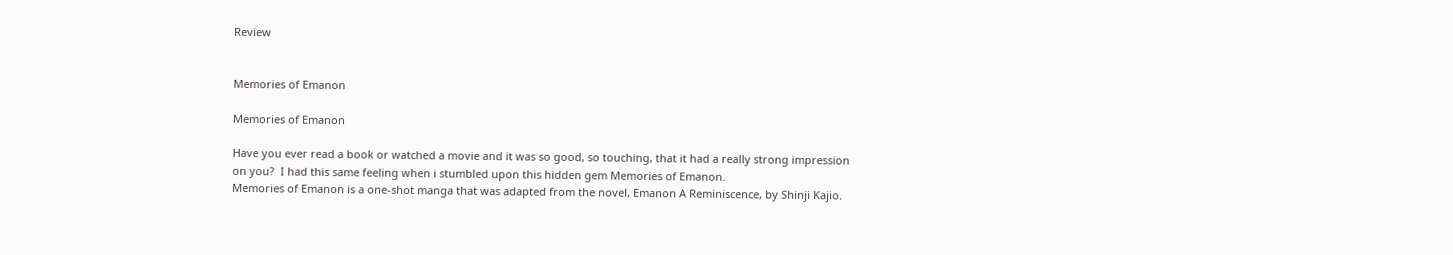Review


Memories of Emanon

Memories of Emanon

Have you ever read a book or watched a movie and it was so good, so touching, that it had a really strong impression on you?  I had this same feeling when i stumbled upon this hidden gem Memories of Emanon.
Memories of Emanon is a one-shot manga that was adapted from the novel, Emanon A Reminiscence, by Shinji Kajio.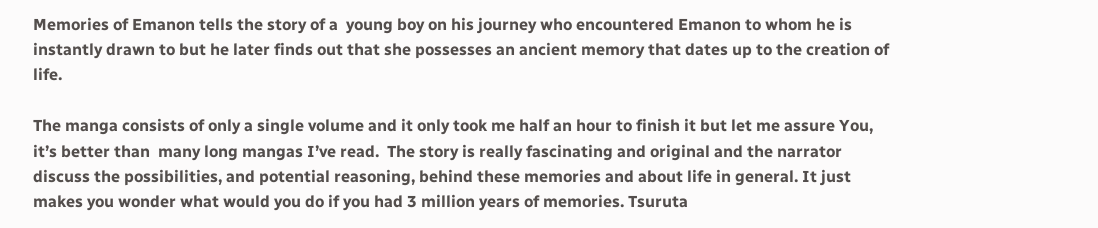Memories of Emanon tells the story of a  young boy on his journey who encountered Emanon to whom he is instantly drawn to but he later finds out that she possesses an ancient memory that dates up to the creation of life.

The manga consists of only a single volume and it only took me half an hour to finish it but let me assure You, it’s better than  many long mangas I’ve read.  The story is really fascinating and original and the narrator discuss the possibilities, and potential reasoning, behind these memories and about life in general. It just makes you wonder what would you do if you had 3 million years of memories. Tsuruta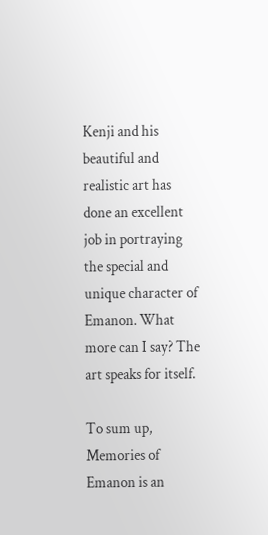Kenji and his beautiful and realistic art has done an excellent job in portraying the special and unique character of Emanon. What more can I say? The art speaks for itself.

To sum up, Memories of Emanon is an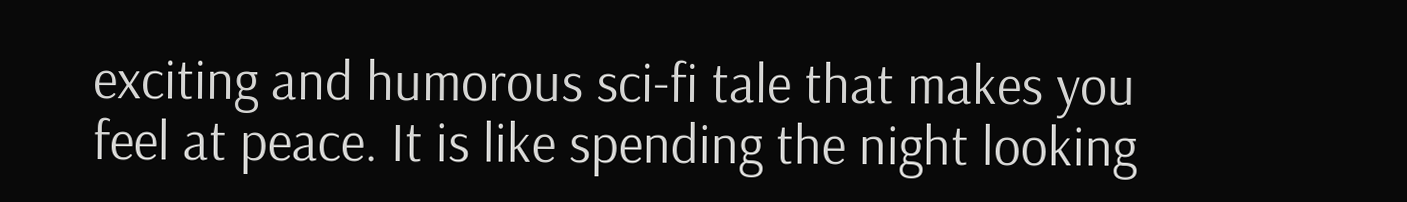exciting and humorous sci-fi tale that makes you feel at peace. It is like spending the night looking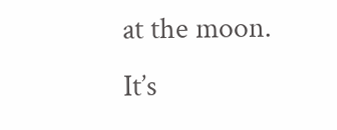at the moon.  It’s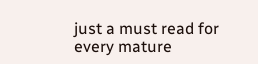just a must read for every mature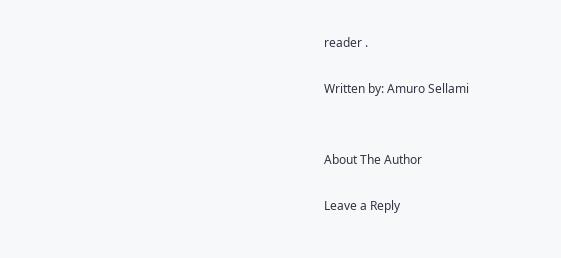reader .

Written by: Amuro Sellami


About The Author

Leave a Reply